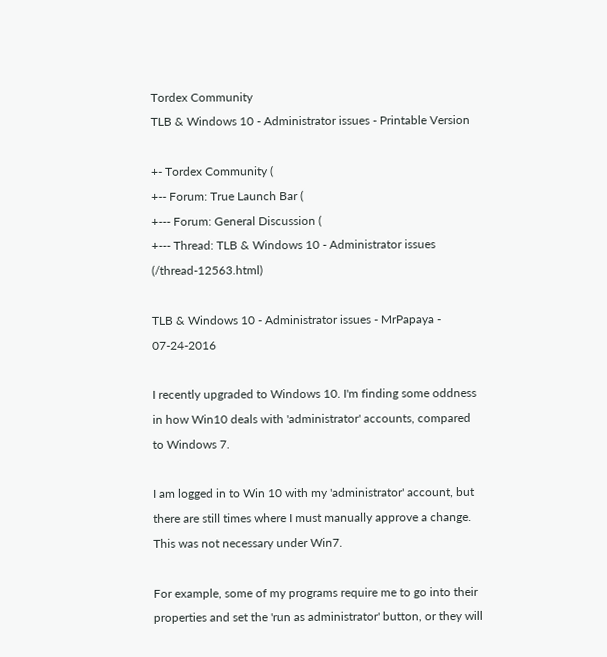Tordex Community
TLB & Windows 10 - Administrator issues - Printable Version

+- Tordex Community (
+-- Forum: True Launch Bar (
+--- Forum: General Discussion (
+--- Thread: TLB & Windows 10 - Administrator issues (/thread-12563.html)

TLB & Windows 10 - Administrator issues - MrPapaya - 07-24-2016

I recently upgraded to Windows 10. I'm finding some oddness in how Win10 deals with 'administrator' accounts, compared to Windows 7.

I am logged in to Win 10 with my 'administrator' account, but there are still times where I must manually approve a change. This was not necessary under Win7.

For example, some of my programs require me to go into their properties and set the 'run as administrator' button, or they will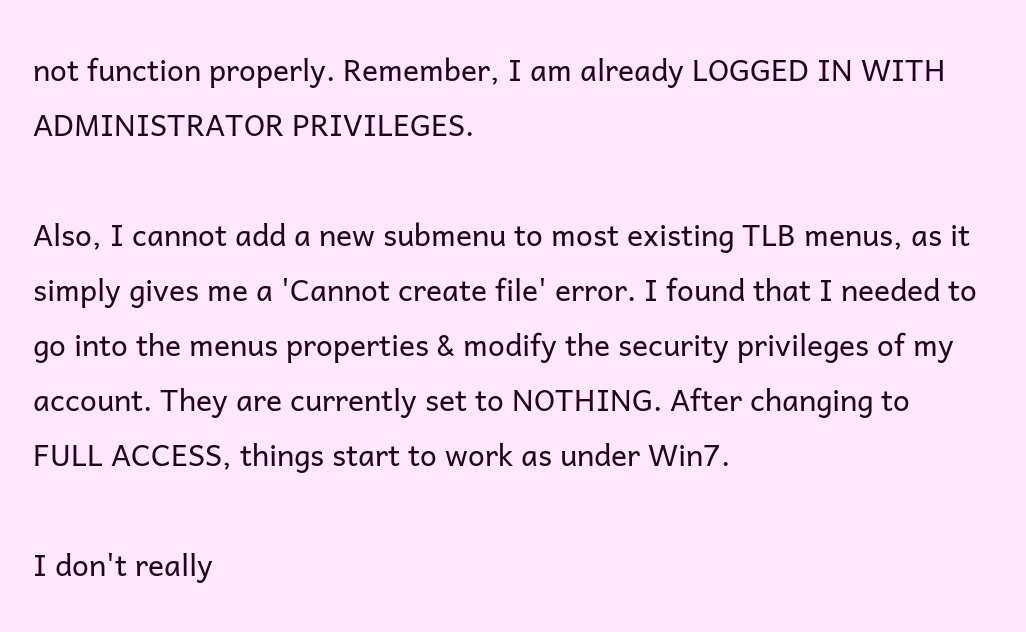not function properly. Remember, I am already LOGGED IN WITH ADMINISTRATOR PRIVILEGES.

Also, I cannot add a new submenu to most existing TLB menus, as it simply gives me a 'Cannot create file' error. I found that I needed to go into the menus properties & modify the security privileges of my account. They are currently set to NOTHING. After changing to FULL ACCESS, things start to work as under Win7.

I don't really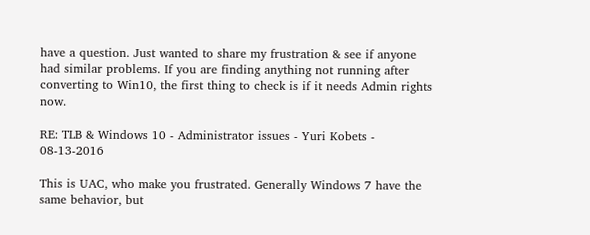have a question. Just wanted to share my frustration & see if anyone had similar problems. If you are finding anything not running after converting to Win10, the first thing to check is if it needs Admin rights now.

RE: TLB & Windows 10 - Administrator issues - Yuri Kobets - 08-13-2016

This is UAC, who make you frustrated. Generally Windows 7 have the same behavior, but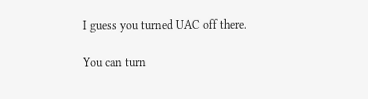I guess you turned UAC off there.

You can turn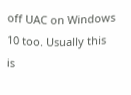off UAC on Windows 10 too. Usually this is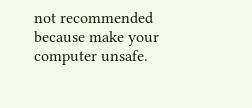not recommended because make your computer unsafe.